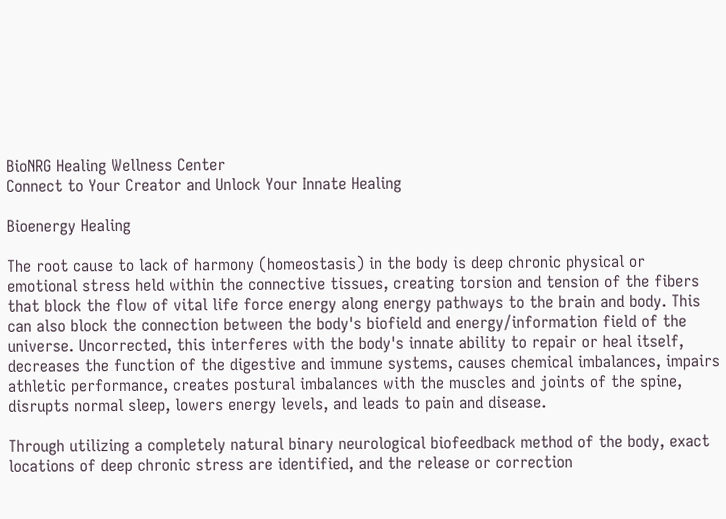BioNRG Healing Wellness Center
Connect to Your Creator and Unlock Your Innate Healing

Bioenergy Healing

The root cause to lack of harmony (homeostasis) in the body is deep chronic physical or emotional stress held within the connective tissues, creating torsion and tension of the fibers that block the flow of vital life force energy along energy pathways to the brain and body. This can also block the connection between the body's biofield and energy/information field of the universe. Uncorrected, this interferes with the body's innate ability to repair or heal itself, decreases the function of the digestive and immune systems, causes chemical imbalances, impairs athletic performance, creates postural imbalances with the muscles and joints of the spine, disrupts normal sleep, lowers energy levels, and leads to pain and disease.

Through utilizing a completely natural binary neurological biofeedback method of the body, exact locations of deep chronic stress are identified, and the release or correction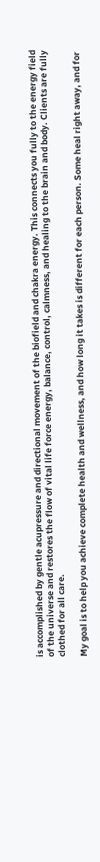is accomplished by gentle acupressure and directional movement of the biofield and chakra energy. This connects you fully to the energy field of the universe and restores the flow of vital life force energy, balance, control, calmness, and healing to the brain and body. Clients are fully clothed for all care.

My goal is to help you achieve complete health and wellness, and how long it takes is different for each person. Some heal right away, and for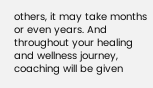others, it may take months or even years. And throughout your healing and wellness journey, coaching will be given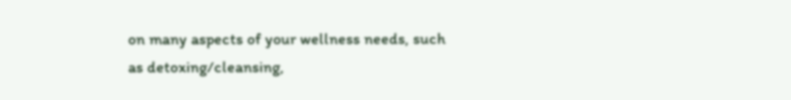on many aspects of your wellness needs, such as detoxing/cleansing,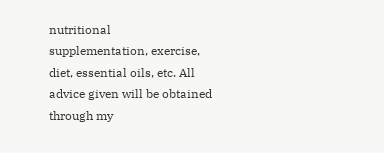nutritional supplementation, exercise, diet, essential oils, etc. All advice given will be obtained through my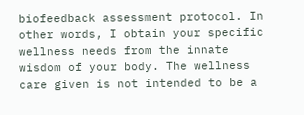biofeedback assessment protocol. In other words, I obtain your specific wellness needs from the innate wisdom of your body. The wellness care given is not intended to be a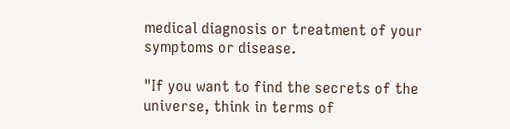medical diagnosis or treatment of your symptoms or disease.

"If you want to find the secrets of the universe, think in terms of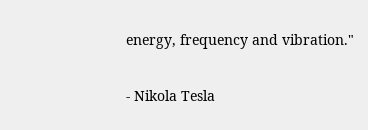energy, frequency and vibration."

- Nikola Tesla